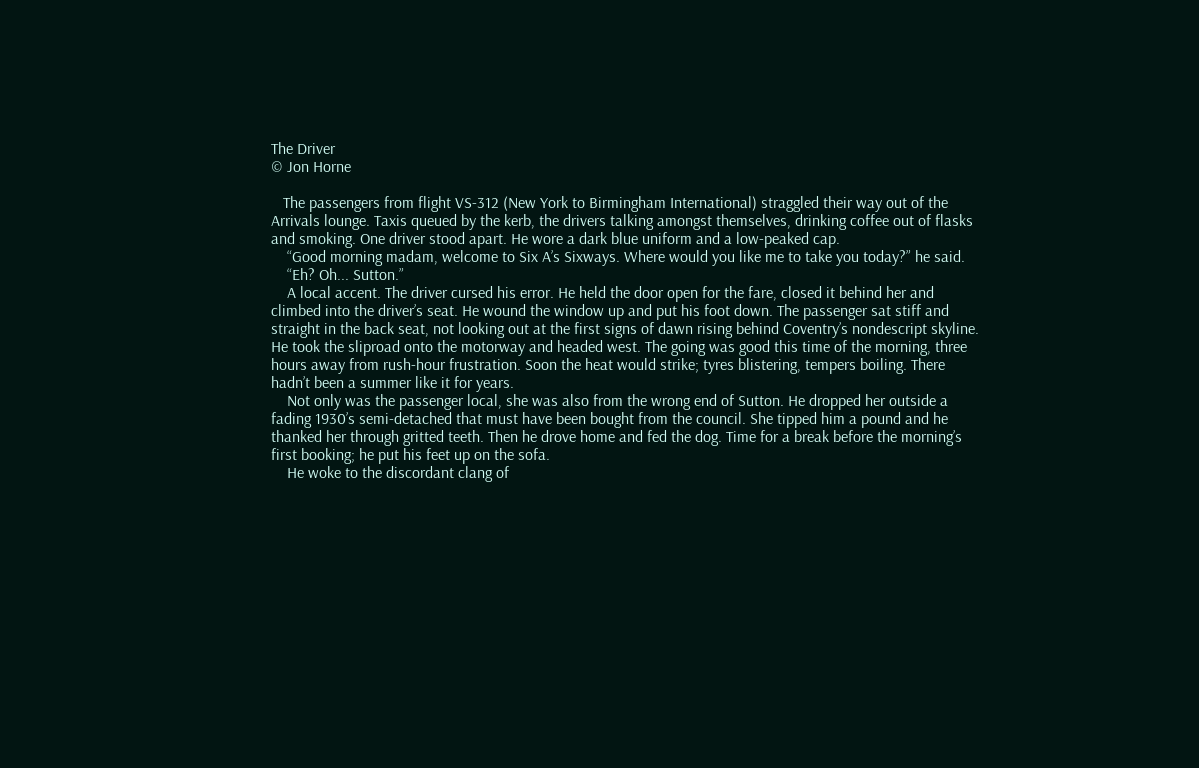The Driver
© Jon Horne

   The passengers from flight VS-312 (New York to Birmingham International) straggled their way out of the Arrivals lounge. Taxis queued by the kerb, the drivers talking amongst themselves, drinking coffee out of flasks and smoking. One driver stood apart. He wore a dark blue uniform and a low-peaked cap.
    “Good morning madam, welcome to Six A’s Sixways. Where would you like me to take you today?” he said.
    “Eh? Oh... Sutton.”
    A local accent. The driver cursed his error. He held the door open for the fare, closed it behind her and climbed into the driver’s seat. He wound the window up and put his foot down. The passenger sat stiff and straight in the back seat, not looking out at the first signs of dawn rising behind Coventry’s nondescript skyline. He took the sliproad onto the motorway and headed west. The going was good this time of the morning, three hours away from rush-hour frustration. Soon the heat would strike; tyres blistering, tempers boiling. There hadn’t been a summer like it for years.
    Not only was the passenger local, she was also from the wrong end of Sutton. He dropped her outside a fading 1930’s semi-detached that must have been bought from the council. She tipped him a pound and he thanked her through gritted teeth. Then he drove home and fed the dog. Time for a break before the morning’s first booking; he put his feet up on the sofa.
    He woke to the discordant clang of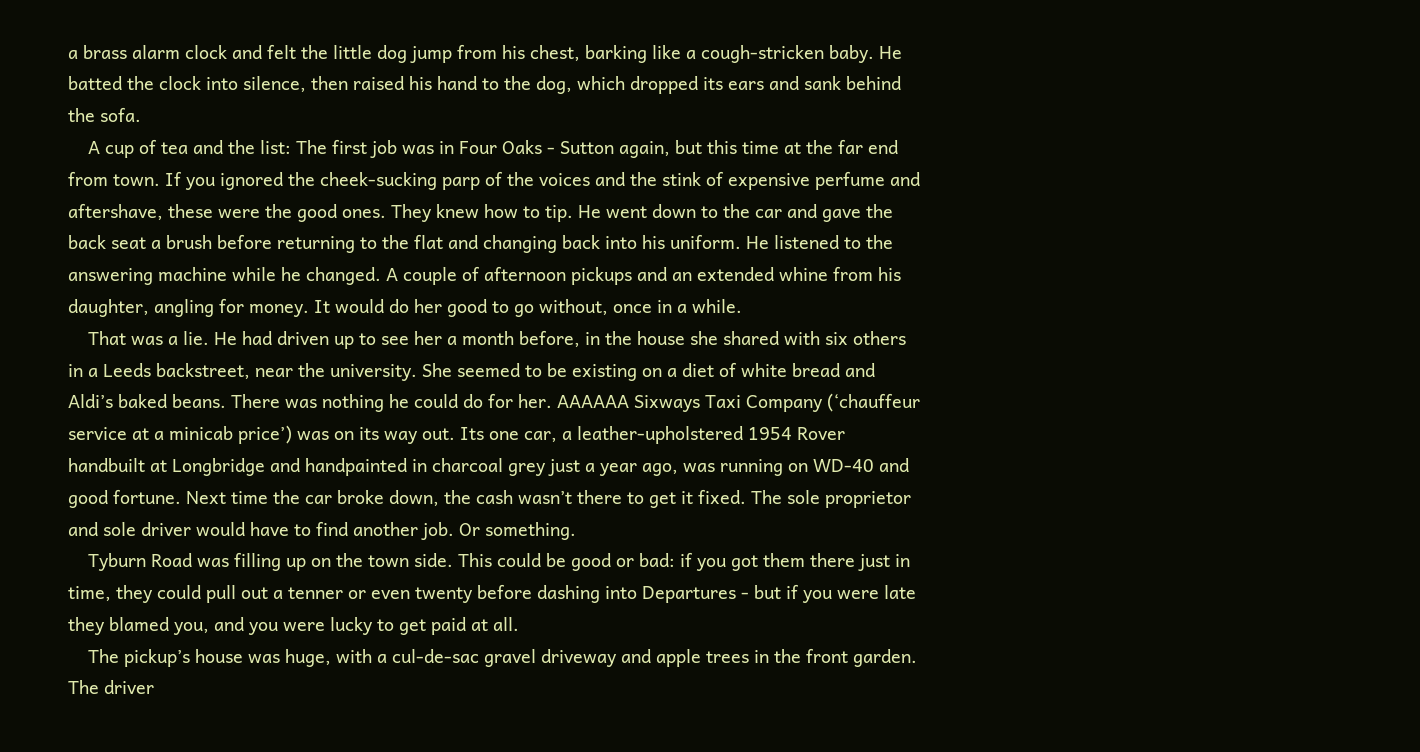a brass alarm clock and felt the little dog jump from his chest, barking like a cough-stricken baby. He batted the clock into silence, then raised his hand to the dog, which dropped its ears and sank behind the sofa.
    A cup of tea and the list: The first job was in Four Oaks - Sutton again, but this time at the far end from town. If you ignored the cheek-sucking parp of the voices and the stink of expensive perfume and aftershave, these were the good ones. They knew how to tip. He went down to the car and gave the back seat a brush before returning to the flat and changing back into his uniform. He listened to the answering machine while he changed. A couple of afternoon pickups and an extended whine from his daughter, angling for money. It would do her good to go without, once in a while.
    That was a lie. He had driven up to see her a month before, in the house she shared with six others in a Leeds backstreet, near the university. She seemed to be existing on a diet of white bread and Aldi’s baked beans. There was nothing he could do for her. AAAAAA Sixways Taxi Company (‘chauffeur service at a minicab price’) was on its way out. Its one car, a leather-upholstered 1954 Rover handbuilt at Longbridge and handpainted in charcoal grey just a year ago, was running on WD-40 and good fortune. Next time the car broke down, the cash wasn’t there to get it fixed. The sole proprietor and sole driver would have to find another job. Or something.
    Tyburn Road was filling up on the town side. This could be good or bad: if you got them there just in time, they could pull out a tenner or even twenty before dashing into Departures - but if you were late they blamed you, and you were lucky to get paid at all.
    The pickup’s house was huge, with a cul-de-sac gravel driveway and apple trees in the front garden. The driver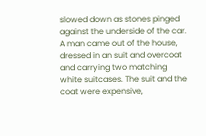slowed down as stones pinged against the underside of the car. A man came out of the house, dressed in an suit and overcoat and carrying two matching white suitcases. The suit and the coat were expensive,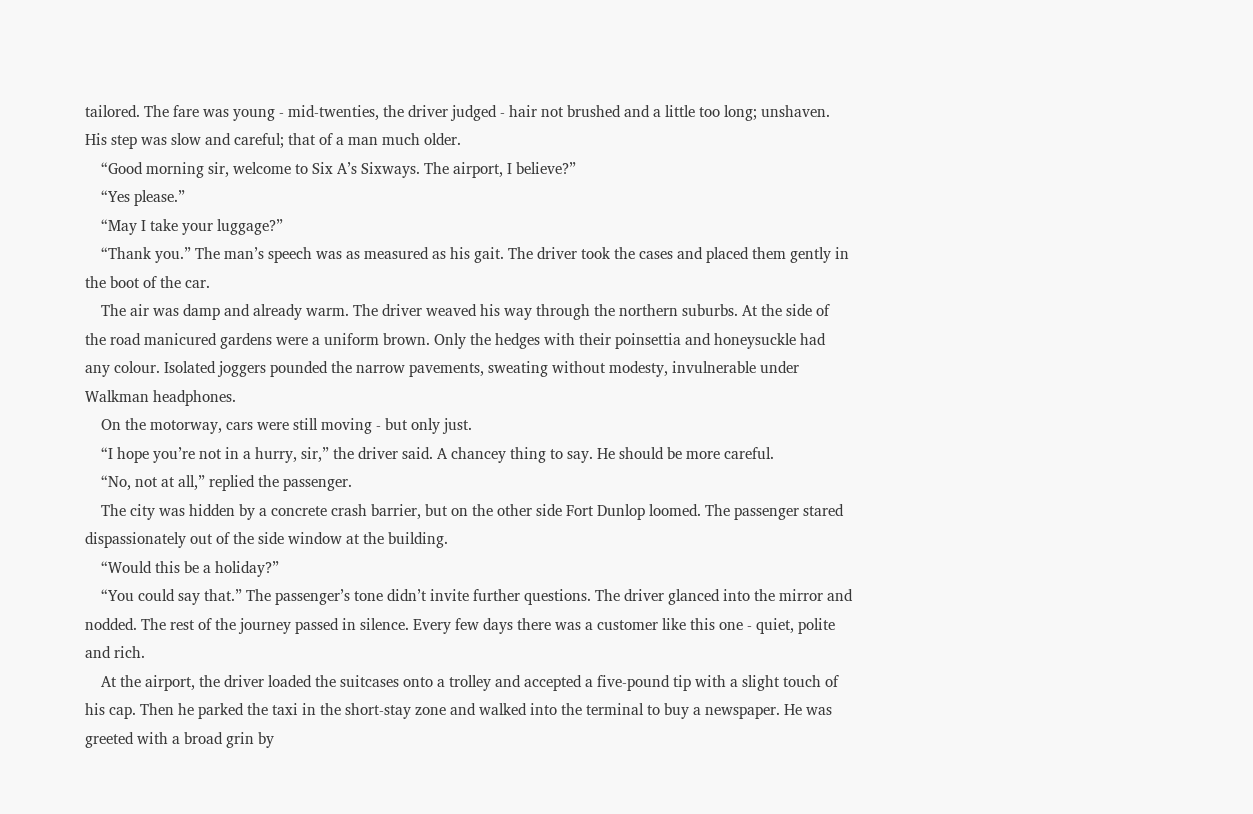tailored. The fare was young - mid-twenties, the driver judged - hair not brushed and a little too long; unshaven. His step was slow and careful; that of a man much older.
    “Good morning sir, welcome to Six A’s Sixways. The airport, I believe?”
    “Yes please.”
    “May I take your luggage?”
    “Thank you.” The man’s speech was as measured as his gait. The driver took the cases and placed them gently in the boot of the car.
    The air was damp and already warm. The driver weaved his way through the northern suburbs. At the side of the road manicured gardens were a uniform brown. Only the hedges with their poinsettia and honeysuckle had any colour. Isolated joggers pounded the narrow pavements, sweating without modesty, invulnerable under Walkman headphones.
    On the motorway, cars were still moving - but only just.
    “I hope you’re not in a hurry, sir,” the driver said. A chancey thing to say. He should be more careful.
    “No, not at all,” replied the passenger.
    The city was hidden by a concrete crash barrier, but on the other side Fort Dunlop loomed. The passenger stared dispassionately out of the side window at the building.
    “Would this be a holiday?”
    “You could say that.” The passenger’s tone didn’t invite further questions. The driver glanced into the mirror and nodded. The rest of the journey passed in silence. Every few days there was a customer like this one - quiet, polite and rich.
    At the airport, the driver loaded the suitcases onto a trolley and accepted a five-pound tip with a slight touch of his cap. Then he parked the taxi in the short-stay zone and walked into the terminal to buy a newspaper. He was greeted with a broad grin by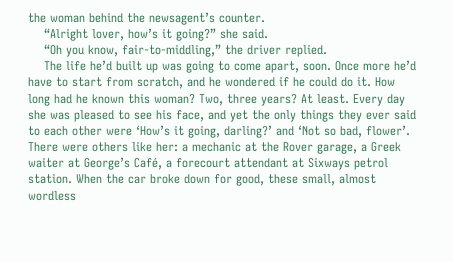the woman behind the newsagent’s counter.
    “Alright lover, how’s it going?” she said.
    “Oh you know, fair-to-middling,” the driver replied.
    The life he’d built up was going to come apart, soon. Once more he’d have to start from scratch, and he wondered if he could do it. How long had he known this woman? Two, three years? At least. Every day she was pleased to see his face, and yet the only things they ever said to each other were ‘How’s it going, darling?’ and ‘Not so bad, flower’. There were others like her: a mechanic at the Rover garage, a Greek waiter at George’s Café, a forecourt attendant at Sixways petrol station. When the car broke down for good, these small, almost wordless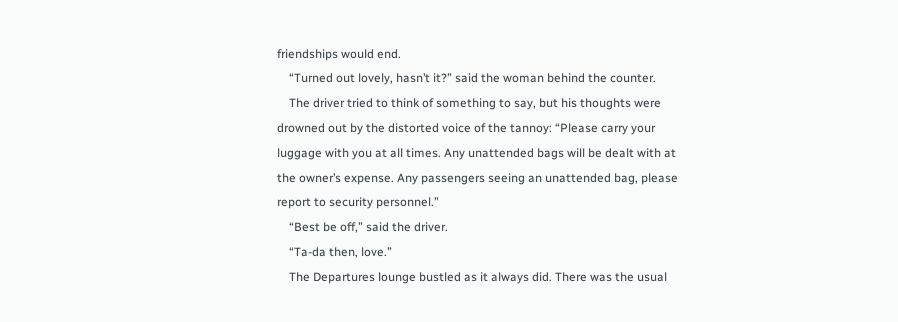friendships would end.
    “Turned out lovely, hasn’t it?” said the woman behind the counter.
    The driver tried to think of something to say, but his thoughts were drowned out by the distorted voice of the tannoy: “Please carry your luggage with you at all times. Any unattended bags will be dealt with at the owner’s expense. Any passengers seeing an unattended bag, please report to security personnel.”
    “Best be off,” said the driver.
    “Ta-da then, love.”
    The Departures lounge bustled as it always did. There was the usual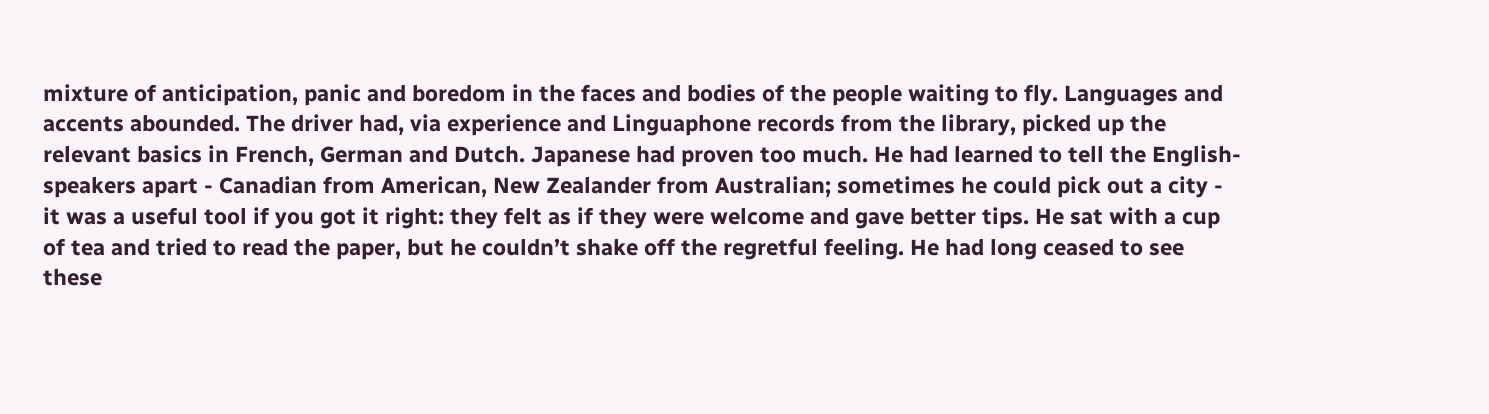mixture of anticipation, panic and boredom in the faces and bodies of the people waiting to fly. Languages and accents abounded. The driver had, via experience and Linguaphone records from the library, picked up the relevant basics in French, German and Dutch. Japanese had proven too much. He had learned to tell the English-speakers apart - Canadian from American, New Zealander from Australian; sometimes he could pick out a city - it was a useful tool if you got it right: they felt as if they were welcome and gave better tips. He sat with a cup of tea and tried to read the paper, but he couldn’t shake off the regretful feeling. He had long ceased to see these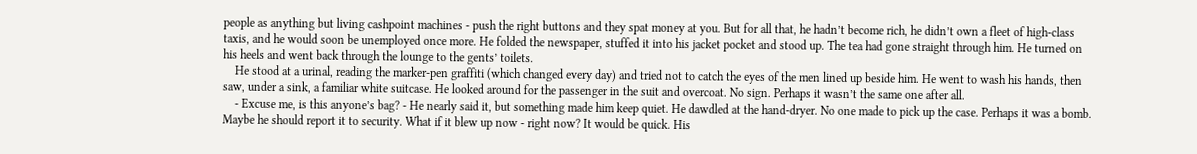people as anything but living cashpoint machines - push the right buttons and they spat money at you. But for all that, he hadn’t become rich, he didn’t own a fleet of high-class taxis, and he would soon be unemployed once more. He folded the newspaper, stuffed it into his jacket pocket and stood up. The tea had gone straight through him. He turned on his heels and went back through the lounge to the gents’ toilets.
    He stood at a urinal, reading the marker-pen graffiti (which changed every day) and tried not to catch the eyes of the men lined up beside him. He went to wash his hands, then saw, under a sink, a familiar white suitcase. He looked around for the passenger in the suit and overcoat. No sign. Perhaps it wasn’t the same one after all.
    - Excuse me, is this anyone’s bag? - He nearly said it, but something made him keep quiet. He dawdled at the hand-dryer. No one made to pick up the case. Perhaps it was a bomb. Maybe he should report it to security. What if it blew up now - right now? It would be quick. His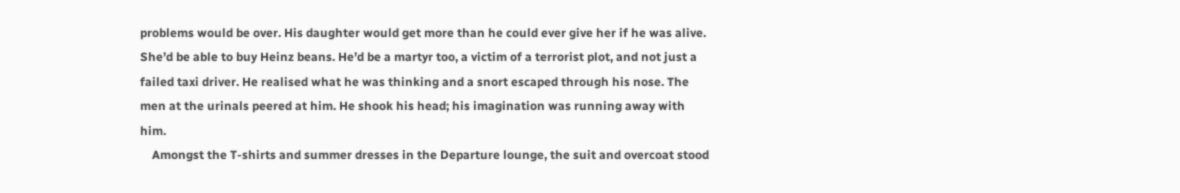problems would be over. His daughter would get more than he could ever give her if he was alive. She’d be able to buy Heinz beans. He’d be a martyr too, a victim of a terrorist plot, and not just a failed taxi driver. He realised what he was thinking and a snort escaped through his nose. The men at the urinals peered at him. He shook his head; his imagination was running away with him.
    Amongst the T-shirts and summer dresses in the Departure lounge, the suit and overcoat stood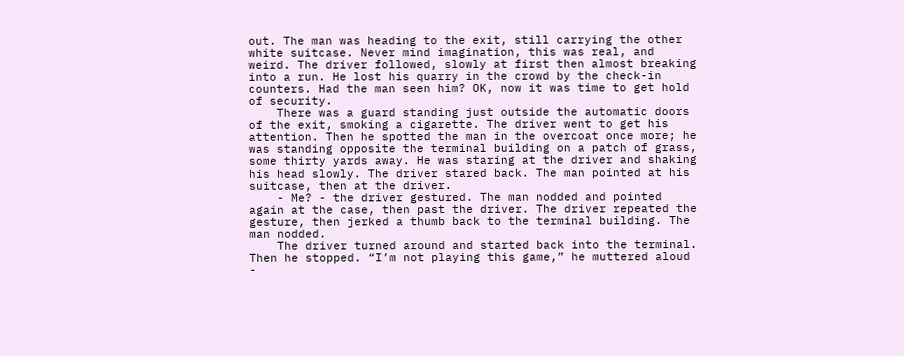out. The man was heading to the exit, still carrying the other white suitcase. Never mind imagination, this was real, and weird. The driver followed, slowly at first then almost breaking into a run. He lost his quarry in the crowd by the check-in counters. Had the man seen him? OK, now it was time to get hold of security.
    There was a guard standing just outside the automatic doors of the exit, smoking a cigarette. The driver went to get his attention. Then he spotted the man in the overcoat once more; he was standing opposite the terminal building on a patch of grass, some thirty yards away. He was staring at the driver and shaking his head slowly. The driver stared back. The man pointed at his suitcase, then at the driver.
    - Me? - the driver gestured. The man nodded and pointed again at the case, then past the driver. The driver repeated the gesture, then jerked a thumb back to the terminal building. The man nodded.
    The driver turned around and started back into the terminal. Then he stopped. “I’m not playing this game,” he muttered aloud -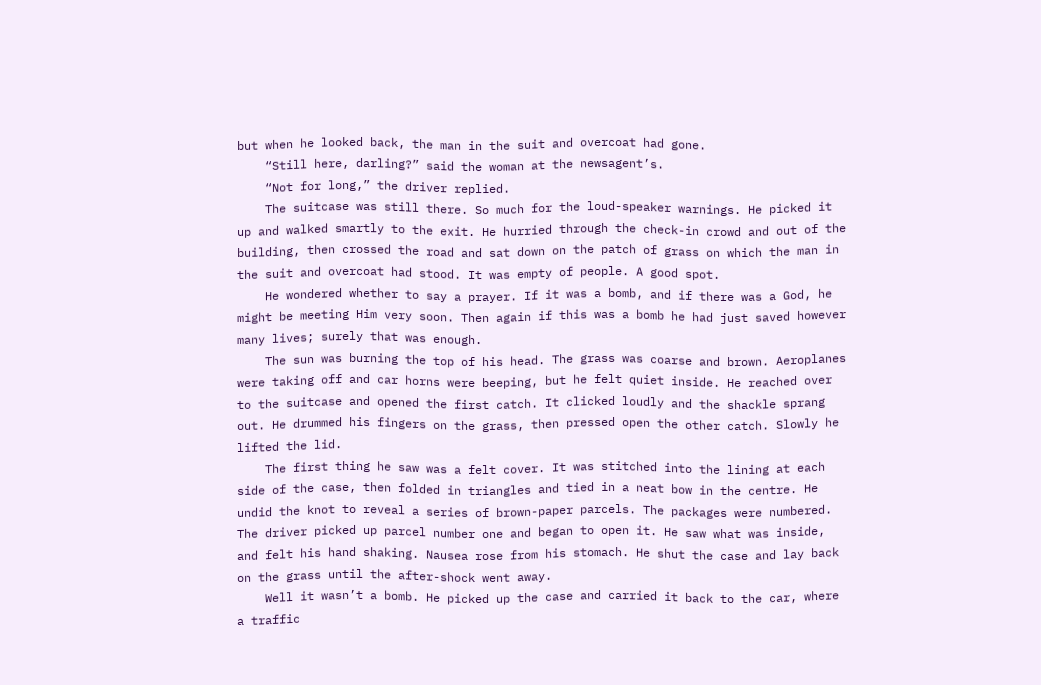but when he looked back, the man in the suit and overcoat had gone.
    “Still here, darling?” said the woman at the newsagent’s.
    “Not for long,” the driver replied.
    The suitcase was still there. So much for the loud-speaker warnings. He picked it up and walked smartly to the exit. He hurried through the check-in crowd and out of the building, then crossed the road and sat down on the patch of grass on which the man in the suit and overcoat had stood. It was empty of people. A good spot.
    He wondered whether to say a prayer. If it was a bomb, and if there was a God, he might be meeting Him very soon. Then again if this was a bomb he had just saved however many lives; surely that was enough.
    The sun was burning the top of his head. The grass was coarse and brown. Aeroplanes were taking off and car horns were beeping, but he felt quiet inside. He reached over to the suitcase and opened the first catch. It clicked loudly and the shackle sprang out. He drummed his fingers on the grass, then pressed open the other catch. Slowly he lifted the lid.
    The first thing he saw was a felt cover. It was stitched into the lining at each side of the case, then folded in triangles and tied in a neat bow in the centre. He undid the knot to reveal a series of brown-paper parcels. The packages were numbered. The driver picked up parcel number one and began to open it. He saw what was inside, and felt his hand shaking. Nausea rose from his stomach. He shut the case and lay back on the grass until the after-shock went away.
    Well it wasn’t a bomb. He picked up the case and carried it back to the car, where a traffic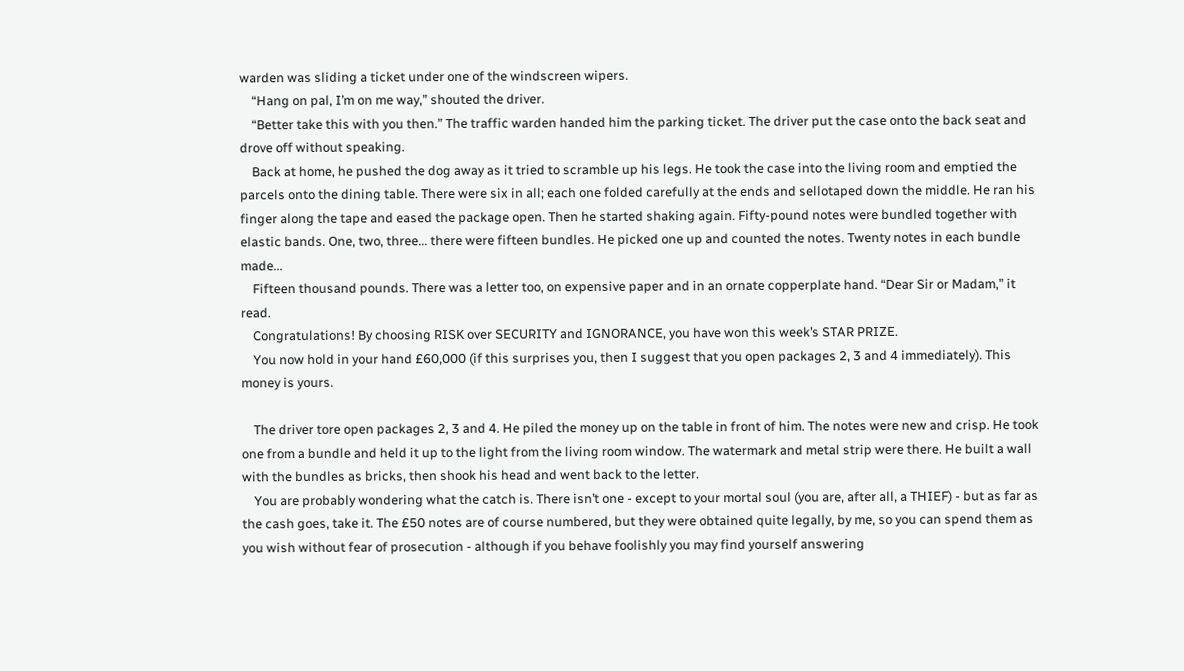warden was sliding a ticket under one of the windscreen wipers.
    “Hang on pal, I’m on me way,” shouted the driver.
    “Better take this with you then.” The traffic warden handed him the parking ticket. The driver put the case onto the back seat and drove off without speaking.
    Back at home, he pushed the dog away as it tried to scramble up his legs. He took the case into the living room and emptied the parcels onto the dining table. There were six in all; each one folded carefully at the ends and sellotaped down the middle. He ran his finger along the tape and eased the package open. Then he started shaking again. Fifty-pound notes were bundled together with elastic bands. One, two, three... there were fifteen bundles. He picked one up and counted the notes. Twenty notes in each bundle made...
    Fifteen thousand pounds. There was a letter too, on expensive paper and in an ornate copperplate hand. “Dear Sir or Madam,” it read.
    Congratulations! By choosing RISK over SECURITY and IGNORANCE, you have won this week’s STAR PRIZE.
    You now hold in your hand £60,000 (if this surprises you, then I suggest that you open packages 2, 3 and 4 immediately). This money is yours.

    The driver tore open packages 2, 3 and 4. He piled the money up on the table in front of him. The notes were new and crisp. He took one from a bundle and held it up to the light from the living room window. The watermark and metal strip were there. He built a wall with the bundles as bricks, then shook his head and went back to the letter.
    You are probably wondering what the catch is. There isn’t one - except to your mortal soul (you are, after all, a THIEF) - but as far as the cash goes, take it. The £50 notes are of course numbered, but they were obtained quite legally, by me, so you can spend them as you wish without fear of prosecution - although if you behave foolishly you may find yourself answering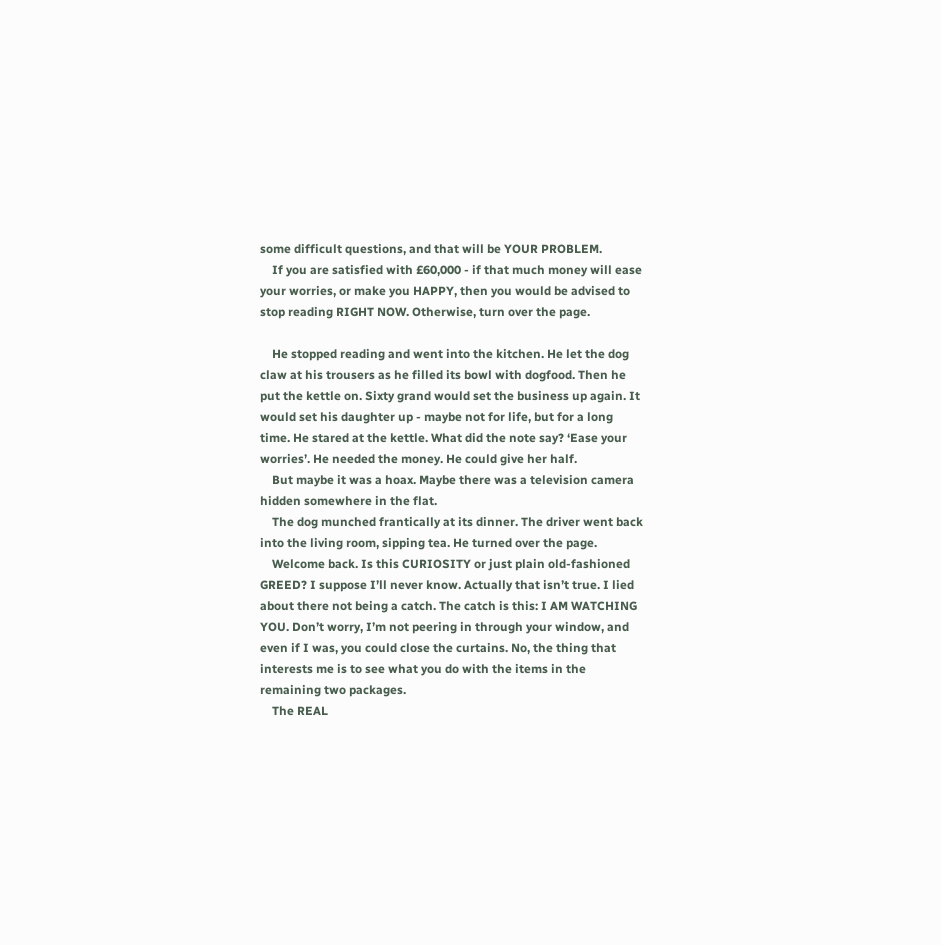some difficult questions, and that will be YOUR PROBLEM.
    If you are satisfied with £60,000 - if that much money will ease your worries, or make you HAPPY, then you would be advised to stop reading RIGHT NOW. Otherwise, turn over the page.

    He stopped reading and went into the kitchen. He let the dog claw at his trousers as he filled its bowl with dogfood. Then he put the kettle on. Sixty grand would set the business up again. It would set his daughter up - maybe not for life, but for a long time. He stared at the kettle. What did the note say? ‘Ease your worries’. He needed the money. He could give her half.
    But maybe it was a hoax. Maybe there was a television camera hidden somewhere in the flat.
    The dog munched frantically at its dinner. The driver went back into the living room, sipping tea. He turned over the page.
    Welcome back. Is this CURIOSITY or just plain old-fashioned GREED? I suppose I’ll never know. Actually that isn’t true. I lied about there not being a catch. The catch is this: I AM WATCHING YOU. Don’t worry, I’m not peering in through your window, and even if I was, you could close the curtains. No, the thing that interests me is to see what you do with the items in the remaining two packages.
    The REAL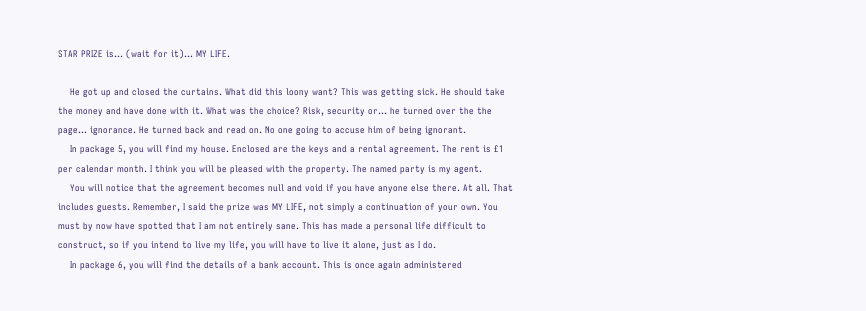STAR PRIZE is... (wait for it)... MY LIFE.

    He got up and closed the curtains. What did this loony want? This was getting sick. He should take the money and have done with it. What was the choice? Risk, security or... he turned over the the page... ignorance. He turned back and read on. No one going to accuse him of being ignorant.
    In package 5, you will find my house. Enclosed are the keys and a rental agreement. The rent is £1 per calendar month. I think you will be pleased with the property. The named party is my agent.
    You will notice that the agreement becomes null and void if you have anyone else there. At all. That includes guests. Remember, I said the prize was MY LIFE, not simply a continuation of your own. You must by now have spotted that I am not entirely sane. This has made a personal life difficult to construct, so if you intend to live my life, you will have to live it alone, just as I do.
    In package 6, you will find the details of a bank account. This is once again administered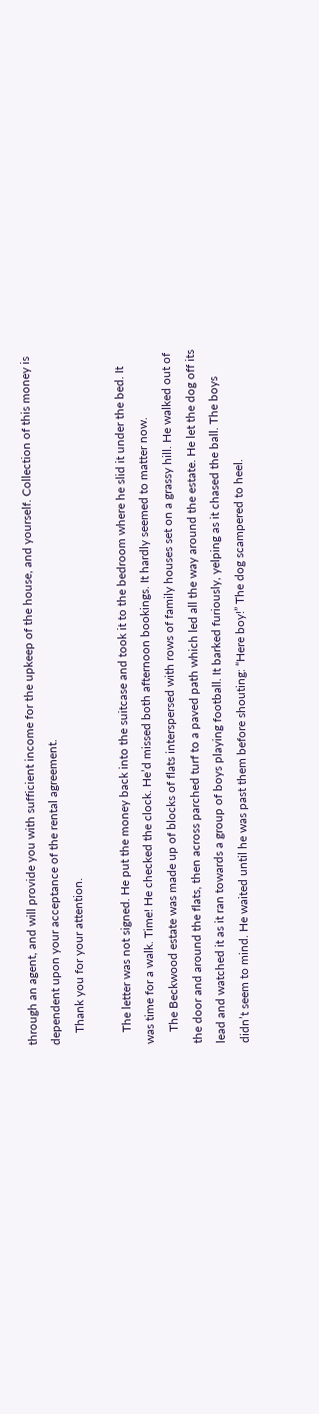through an agent, and will provide you with sufficient income for the upkeep of the house, and yourself. Collection of this money is dependent upon your acceptance of the rental agreement.
    Thank you for your attention.

    The letter was not signed. He put the money back into the suitcase and took it to the bedroom where he slid it under the bed. It was time for a walk. Time! He checked the clock. He’d missed both afternoon bookings. It hardly seemed to matter now.
    The Beckwood estate was made up of blocks of flats interspersed with rows of family houses set on a grassy hill. He walked out of the door and around the flats, then across parched turf to a paved path which led all the way around the estate. He let the dog off its lead and watched it as it ran towards a group of boys playing football. It barked furiously, yelping as it chased the ball. The boys didn’t seem to mind. He waited until he was past them before shouting: “Here boy!” The dog scampered to heel.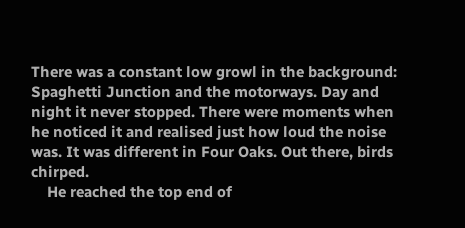There was a constant low growl in the background: Spaghetti Junction and the motorways. Day and night it never stopped. There were moments when he noticed it and realised just how loud the noise was. It was different in Four Oaks. Out there, birds chirped.
    He reached the top end of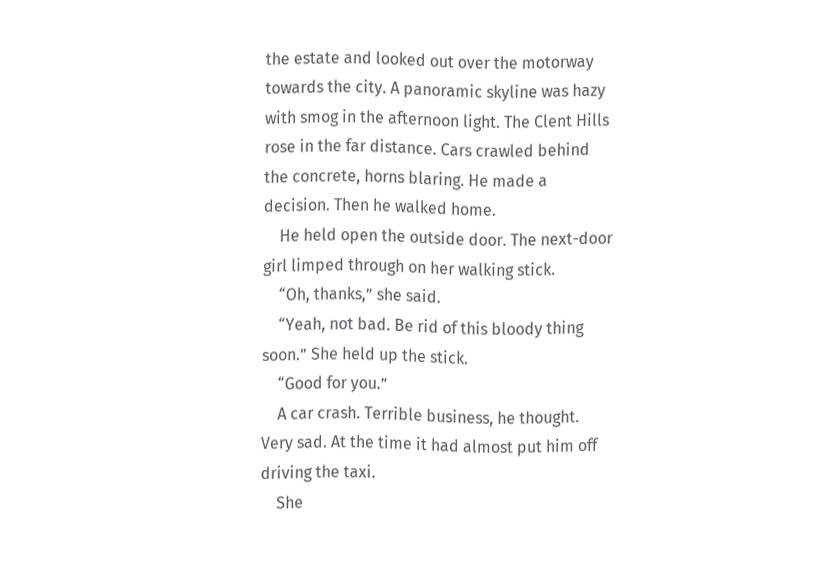the estate and looked out over the motorway towards the city. A panoramic skyline was hazy with smog in the afternoon light. The Clent Hills rose in the far distance. Cars crawled behind the concrete, horns blaring. He made a decision. Then he walked home.
    He held open the outside door. The next-door girl limped through on her walking stick.
    “Oh, thanks,” she said.
    “Yeah, not bad. Be rid of this bloody thing soon.” She held up the stick.
    “Good for you.”
    A car crash. Terrible business, he thought. Very sad. At the time it had almost put him off driving the taxi.
    She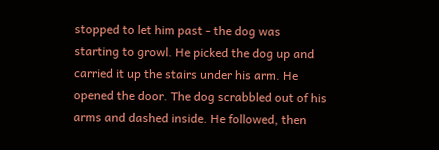stopped to let him past - the dog was starting to growl. He picked the dog up and carried it up the stairs under his arm. He opened the door. The dog scrabbled out of his arms and dashed inside. He followed, then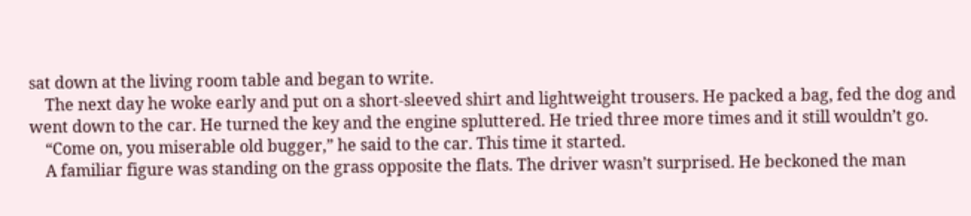sat down at the living room table and began to write.
    The next day he woke early and put on a short-sleeved shirt and lightweight trousers. He packed a bag, fed the dog and went down to the car. He turned the key and the engine spluttered. He tried three more times and it still wouldn’t go.
    “Come on, you miserable old bugger,” he said to the car. This time it started.
    A familiar figure was standing on the grass opposite the flats. The driver wasn’t surprised. He beckoned the man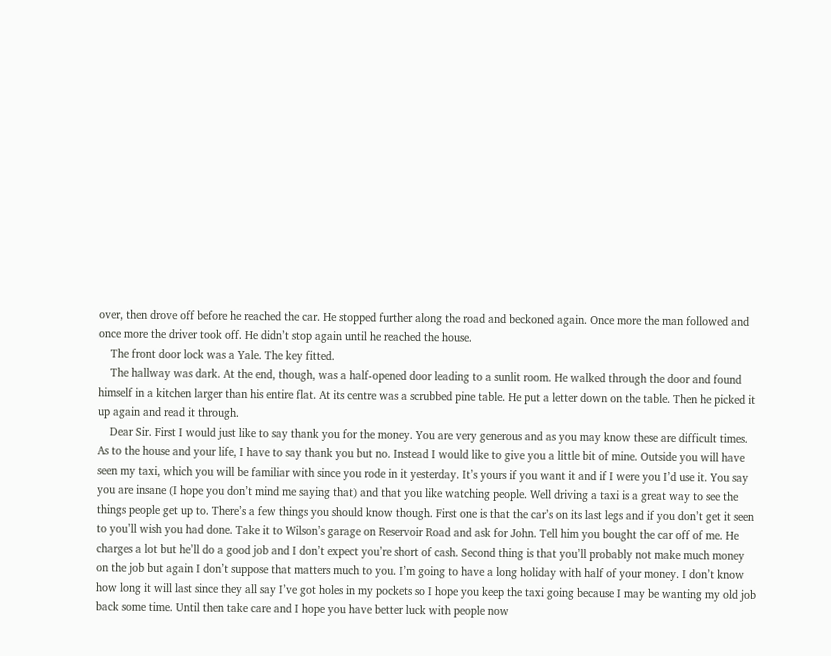over, then drove off before he reached the car. He stopped further along the road and beckoned again. Once more the man followed and once more the driver took off. He didn’t stop again until he reached the house.
    The front door lock was a Yale. The key fitted.
    The hallway was dark. At the end, though, was a half-opened door leading to a sunlit room. He walked through the door and found himself in a kitchen larger than his entire flat. At its centre was a scrubbed pine table. He put a letter down on the table. Then he picked it up again and read it through.
    Dear Sir. First I would just like to say thank you for the money. You are very generous and as you may know these are difficult times. As to the house and your life, I have to say thank you but no. Instead I would like to give you a little bit of mine. Outside you will have seen my taxi, which you will be familiar with since you rode in it yesterday. It’s yours if you want it and if I were you I’d use it. You say you are insane (I hope you don’t mind me saying that) and that you like watching people. Well driving a taxi is a great way to see the things people get up to. There’s a few things you should know though. First one is that the car’s on its last legs and if you don’t get it seen to you’ll wish you had done. Take it to Wilson’s garage on Reservoir Road and ask for John. Tell him you bought the car off of me. He charges a lot but he’ll do a good job and I don’t expect you’re short of cash. Second thing is that you’ll probably not make much money on the job but again I don’t suppose that matters much to you. I’m going to have a long holiday with half of your money. I don’t know how long it will last since they all say I’ve got holes in my pockets so I hope you keep the taxi going because I may be wanting my old job back some time. Until then take care and I hope you have better luck with people now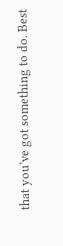that you’ve got something to do. Best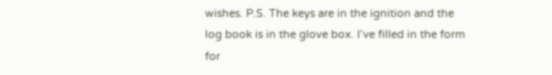wishes. P.S. The keys are in the ignition and the log book is in the glove box. I’ve filled in the form for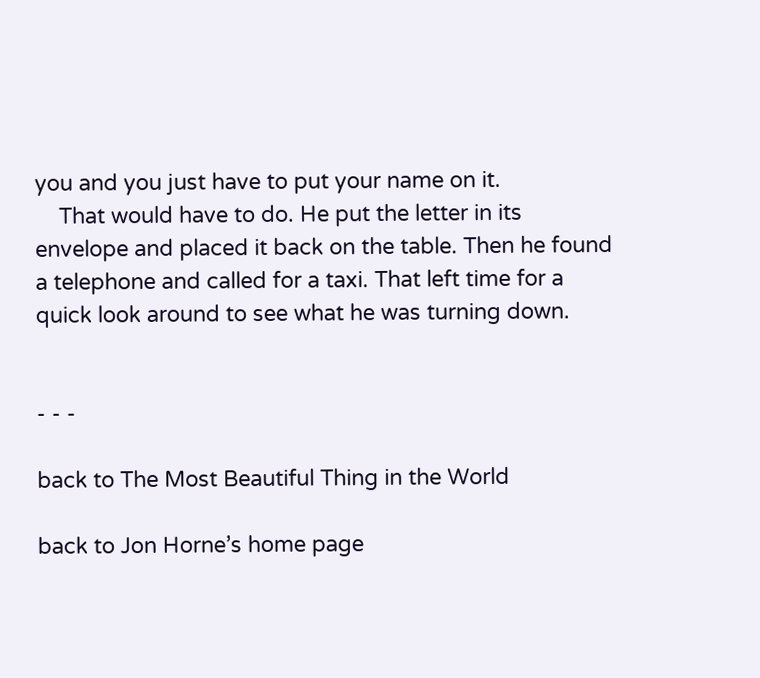you and you just have to put your name on it.
    That would have to do. He put the letter in its envelope and placed it back on the table. Then he found a telephone and called for a taxi. That left time for a quick look around to see what he was turning down.


- - -

back to The Most Beautiful Thing in the World

back to Jon Horne’s home page